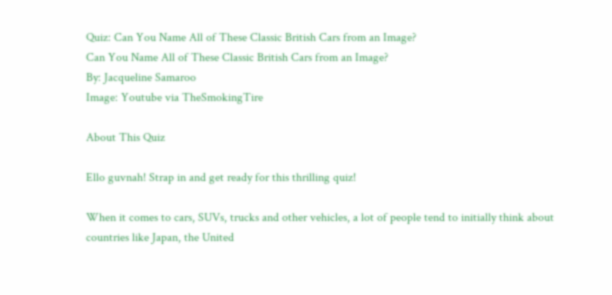Quiz: Can You Name All of These Classic British Cars from an Image?
Can You Name All of These Classic British Cars from an Image?
By: Jacqueline Samaroo
Image: Youtube via TheSmokingTire

About This Quiz

Ello guvnah! Strap in and get ready for this thrilling quiz!

When it comes to cars, SUVs, trucks and other vehicles, a lot of people tend to initially think about countries like Japan, the United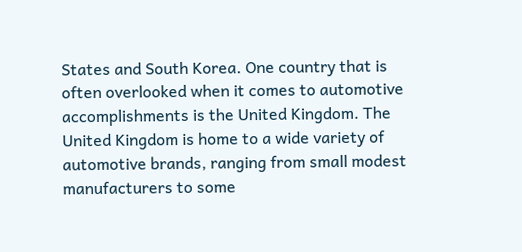States and South Korea. One country that is often overlooked when it comes to automotive accomplishments is the United Kingdom. The United Kingdom is home to a wide variety of automotive brands, ranging from small modest manufacturers to some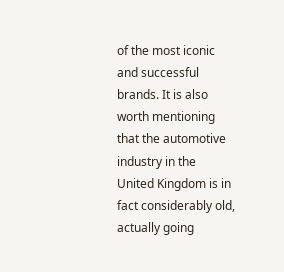of the most iconic and successful brands. It is also worth mentioning that the automotive industry in the United Kingdom is in fact considerably old, actually going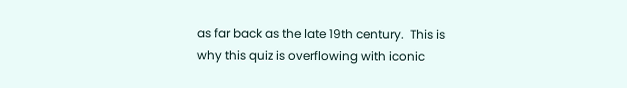as far back as the late 19th century.  This is why this quiz is overflowing with iconic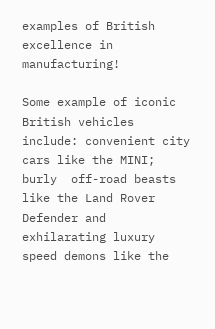examples of British excellence in manufacturing!

Some example of iconic British vehicles include: convenient city cars like the MINI; burly  off-road beasts like the Land Rover Defender and exhilarating luxury speed demons like the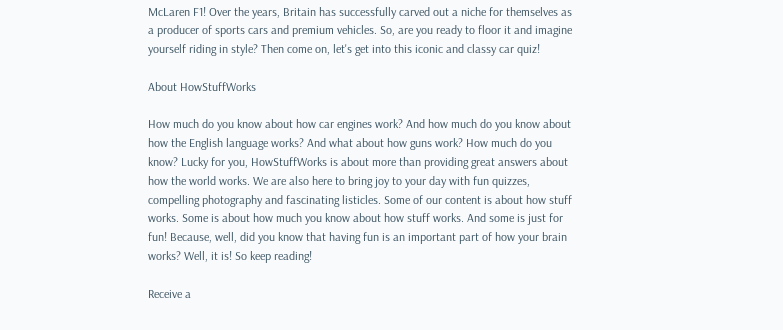McLaren F1! Over the years, Britain has successfully carved out a niche for themselves as a producer of sports cars and premium vehicles. So, are you ready to floor it and imagine yourself riding in style? Then come on, let's get into this iconic and classy car quiz!

About HowStuffWorks

How much do you know about how car engines work? And how much do you know about how the English language works? And what about how guns work? How much do you know? Lucky for you, HowStuffWorks is about more than providing great answers about how the world works. We are also here to bring joy to your day with fun quizzes, compelling photography and fascinating listicles. Some of our content is about how stuff works. Some is about how much you know about how stuff works. And some is just for fun! Because, well, did you know that having fun is an important part of how your brain works? Well, it is! So keep reading!

Receive a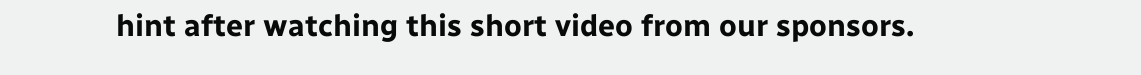hint after watching this short video from our sponsors.